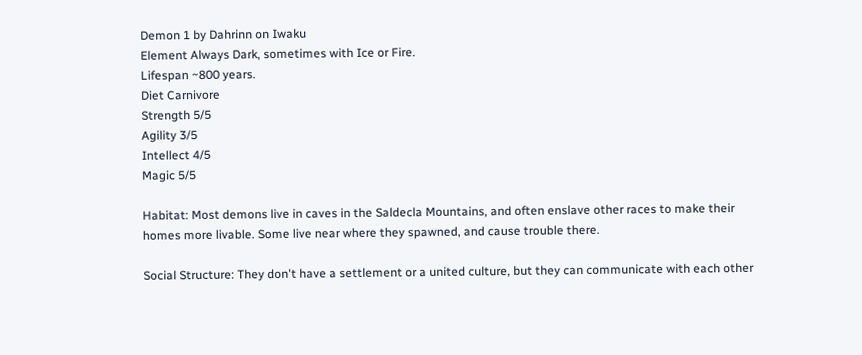Demon 1 by Dahrinn on Iwaku
Element Always Dark, sometimes with Ice or Fire.
Lifespan ~800 years.
Diet Carnivore
Strength 5/5
Agility 3/5
Intellect 4/5
Magic 5/5

Habitat: Most demons live in caves in the Saldecla Mountains, and often enslave other races to make their homes more livable. Some live near where they spawned, and cause trouble there.

Social Structure: They don't have a settlement or a united culture, but they can communicate with each other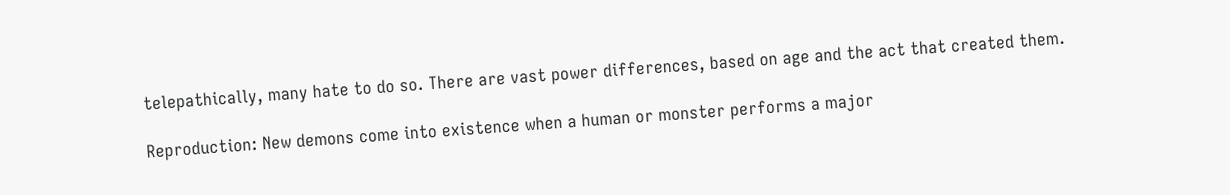telepathically, many hate to do so. There are vast power differences, based on age and the act that created them.

Reproduction: New demons come into existence when a human or monster performs a major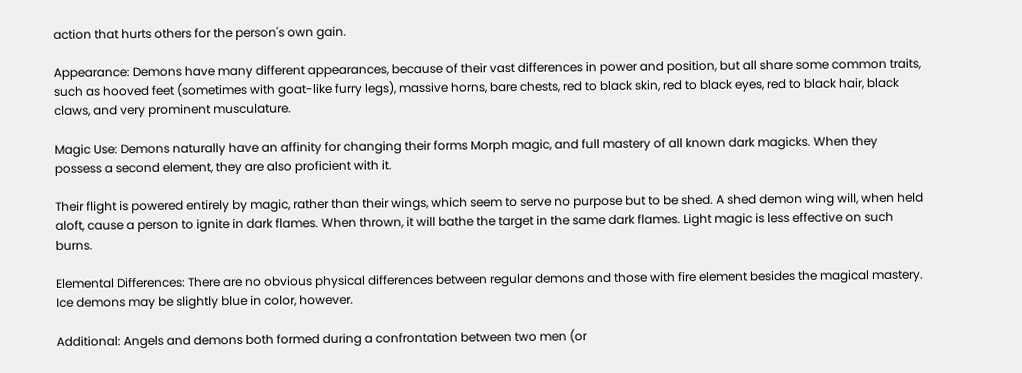action that hurts others for the person's own gain.

Appearance: Demons have many different appearances, because of their vast differences in power and position, but all share some common traits, such as hooved feet (sometimes with goat-like furry legs), massive horns, bare chests, red to black skin, red to black eyes, red to black hair, black claws, and very prominent musculature.

Magic Use: Demons naturally have an affinity for changing their forms Morph magic, and full mastery of all known dark magicks. When they possess a second element, they are also proficient with it.

Their flight is powered entirely by magic, rather than their wings, which seem to serve no purpose but to be shed. A shed demon wing will, when held aloft, cause a person to ignite in dark flames. When thrown, it will bathe the target in the same dark flames. Light magic is less effective on such burns.

Elemental Differences: There are no obvious physical differences between regular demons and those with fire element besides the magical mastery. Ice demons may be slightly blue in color, however.

Additional: Angels and demons both formed during a confrontation between two men (or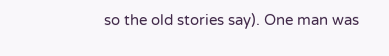so the old stories say). One man was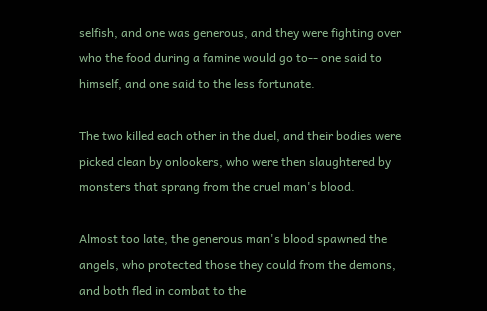selfish, and one was generous, and they were fighting over who the food during a famine would go to-- one said to himself, and one said to the less fortunate.

The two killed each other in the duel, and their bodies were picked clean by onlookers, who were then slaughtered by monsters that sprang from the cruel man's blood.

Almost too late, the generous man's blood spawned the angels, who protected those they could from the demons, and both fled in combat to the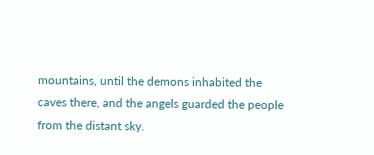mountains, until the demons inhabited the caves there, and the angels guarded the people from the distant sky.